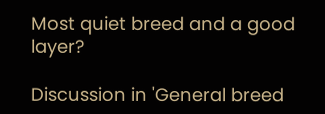Most quiet breed and a good layer?

Discussion in 'General breed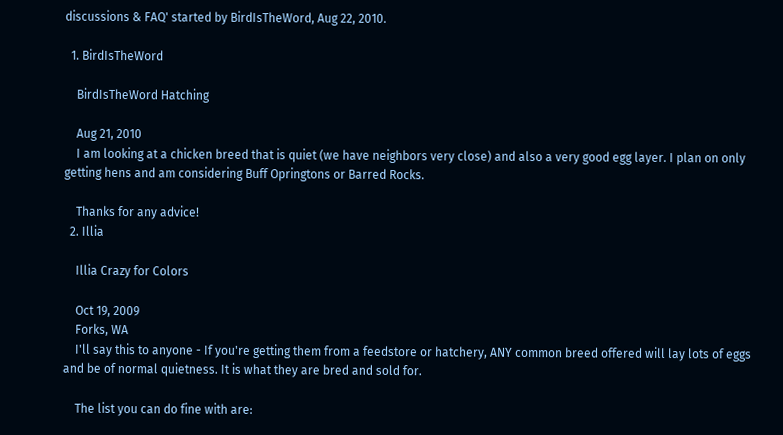discussions & FAQ' started by BirdIsTheWord, Aug 22, 2010.

  1. BirdIsTheWord

    BirdIsTheWord Hatching

    Aug 21, 2010
    I am looking at a chicken breed that is quiet (we have neighbors very close) and also a very good egg layer. I plan on only getting hens and am considering Buff Opringtons or Barred Rocks.

    Thanks for any advice!
  2. Illia

    Illia Crazy for Colors

    Oct 19, 2009
    Forks, WA
    I'll say this to anyone - If you're getting them from a feedstore or hatchery, ANY common breed offered will lay lots of eggs and be of normal quietness. It is what they are bred and sold for.

    The list you can do fine with are: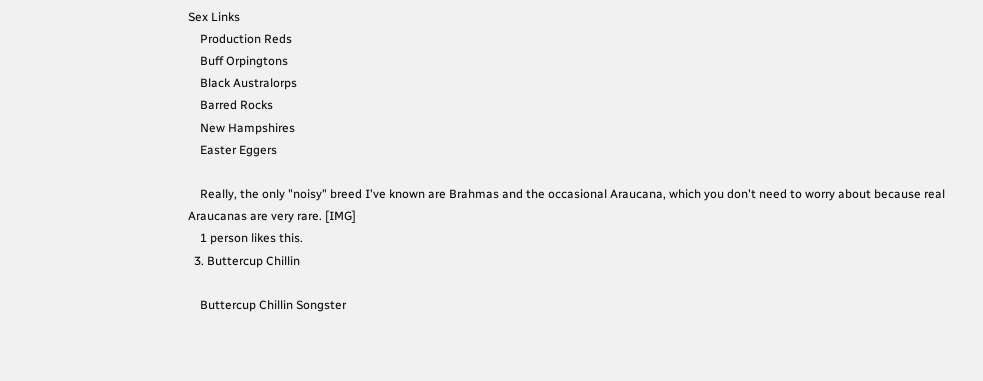Sex Links
    Production Reds
    Buff Orpingtons
    Black Australorps
    Barred Rocks
    New Hampshires
    Easter Eggers

    Really, the only "noisy" breed I've known are Brahmas and the occasional Araucana, which you don't need to worry about because real Araucanas are very rare. [IMG]
    1 person likes this.
  3. Buttercup Chillin

    Buttercup Chillin Songster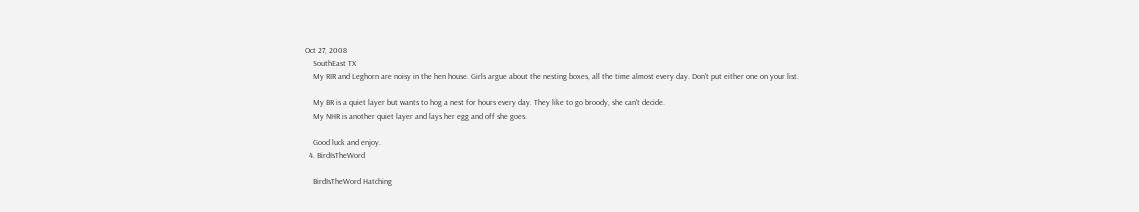Oct 27, 2008
    SouthEast TX
    My RIR and Leghorn are noisy in the hen house. Girls argue about the nesting boxes, all the time almost every day. Don't put either one on your list.

    My BR is a quiet layer but wants to hog a nest for hours every day. They like to go broody, she can't decide.
    My NHR is another quiet layer and lays her egg and off she goes.

    Good luck and enjoy.
  4. BirdIsTheWord

    BirdIsTheWord Hatching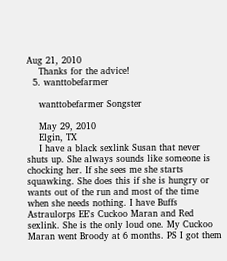Aug 21, 2010
    Thanks for the advice!
  5. wanttobefarmer

    wanttobefarmer Songster

    May 29, 2010
    Elgin, TX
    I have a black sexlink Susan that never shuts up. She always sounds like someone is chocking her. If she sees me she starts squawking. She does this if she is hungry or wants out of the run and most of the time when she needs nothing. I have Buffs Astraulorps EE's Cuckoo Maran and Red sexlink. She is the only loud one. My Cuckoo Maran went Broody at 6 months. PS I got them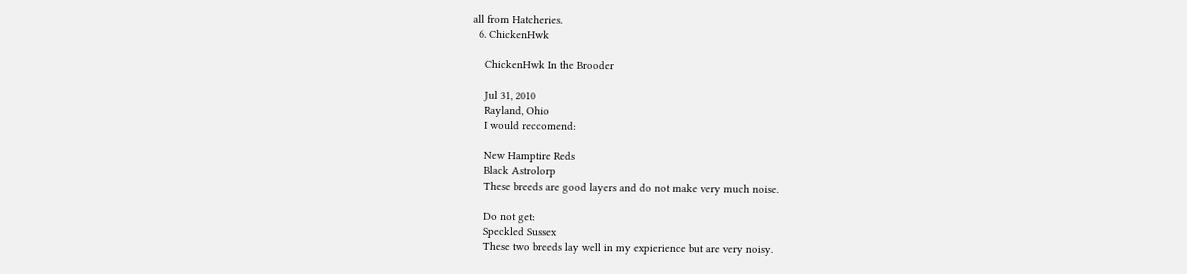all from Hatcheries.
  6. ChickenHwk

    ChickenHwk In the Brooder

    Jul 31, 2010
    Rayland, Ohio
    I would reccomend:

    New Hamptire Reds
    Black Astrolorp
    These breeds are good layers and do not make very much noise.

    Do not get:
    Speckled Sussex
    These two breeds lay well in my expierience but are very noisy.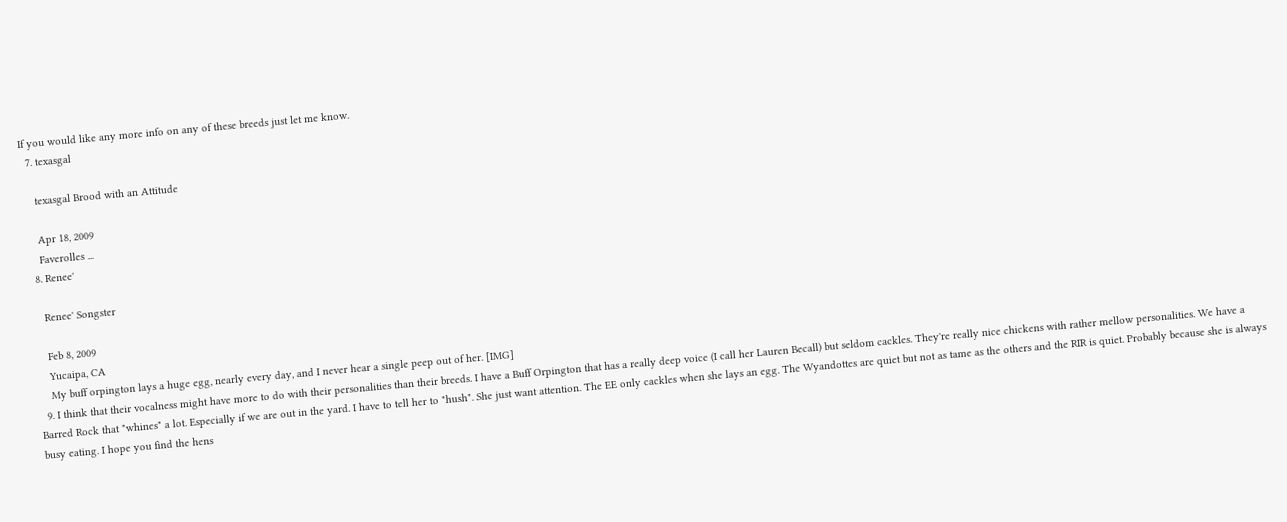If you would like any more info on any of these breeds just let me know.
  7. texasgal

    texasgal Brood with an Attitude

    Apr 18, 2009
    Faverolles ...
  8. Renee'

    Renee' Songster

    Feb 8, 2009
    Yucaipa, CA
    My buff orpington lays a huge egg, nearly every day, and I never hear a single peep out of her. [IMG]
  9. I think that their vocalness might have more to do with their personalities than their breeds. I have a Buff Orpington that has a really deep voice (I call her Lauren Becall) but seldom cackles. They're really nice chickens with rather mellow personalities. We have a Barred Rock that "whines" a lot. Especially if we are out in the yard. I have to tell her to "hush". She just want attention. The EE only cackles when she lays an egg. The Wyandottes are quiet but not as tame as the others and the RIR is quiet. Probably because she is always busy eating. I hope you find the hens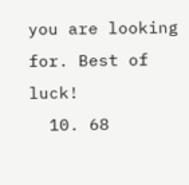you are looking for. Best of luck!
  10. 68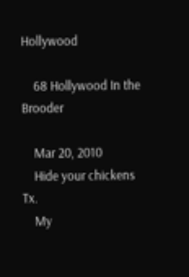Hollywood

    68 Hollywood In the Brooder

    Mar 20, 2010
    Hide your chickens Tx.
    My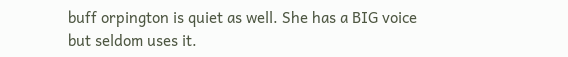buff orpington is quiet as well. She has a BIG voice but seldom uses it.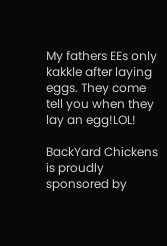My fathers EEs only kakkle after laying eggs. They come tell you when they lay an egg!LOL!

BackYard Chickens is proudly sponsored by